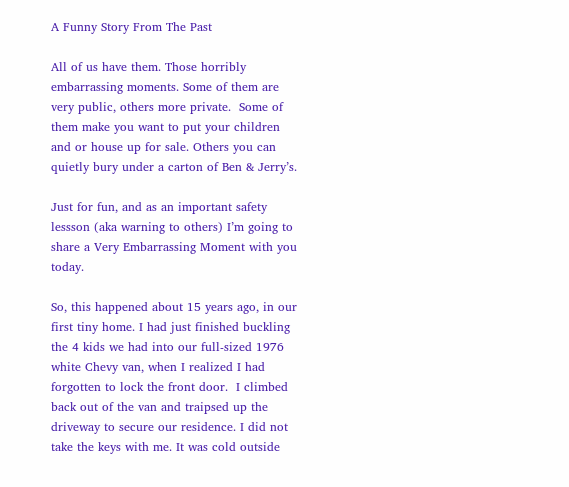A Funny Story From The Past

All of us have them. Those horribly embarrassing moments. Some of them are very public, others more private.  Some of them make you want to put your children and or house up for sale. Others you can quietly bury under a carton of Ben & Jerry’s.

Just for fun, and as an important safety lessson (aka warning to others) I’m going to share a Very Embarrassing Moment with you today.

So, this happened about 15 years ago, in our first tiny home. I had just finished buckling the 4 kids we had into our full-sized 1976 white Chevy van, when I realized I had forgotten to lock the front door.  I climbed back out of the van and traipsed up the driveway to secure our residence. I did not take the keys with me. It was cold outside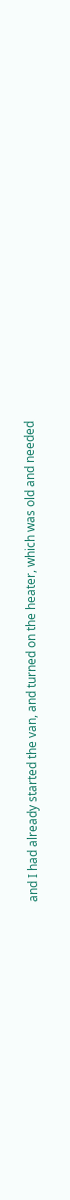and I had already started the van, and turned on the heater, which was old and needed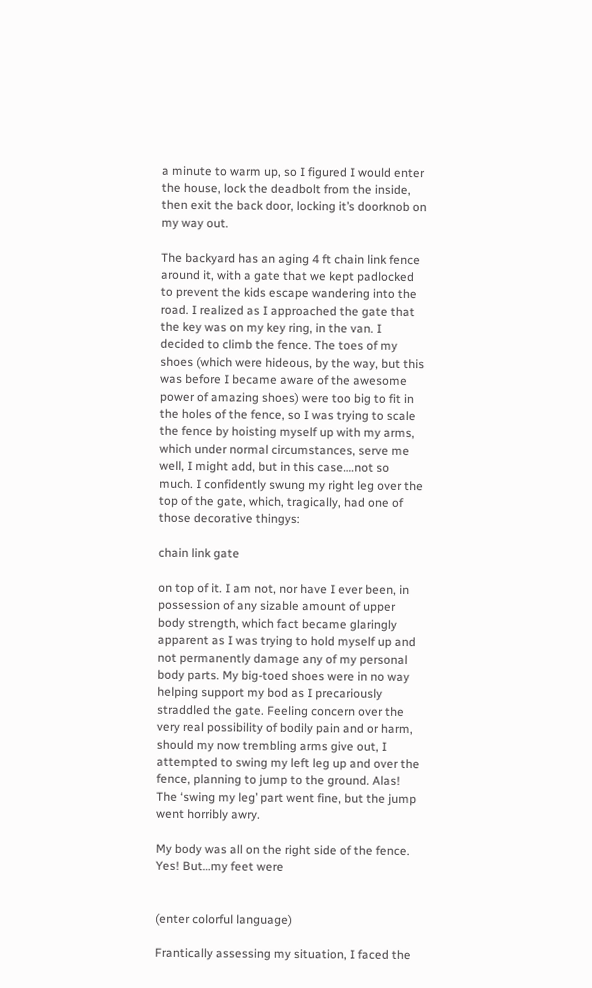a minute to warm up, so I figured I would enter the house, lock the deadbolt from the inside, then exit the back door, locking it’s doorknob on my way out.

The backyard has an aging 4 ft chain link fence around it, with a gate that we kept padlocked to prevent the kids escape wandering into the road. I realized as I approached the gate that the key was on my key ring, in the van. I decided to climb the fence. The toes of my shoes (which were hideous, by the way, but this was before I became aware of the awesome power of amazing shoes) were too big to fit in the holes of the fence, so I was trying to scale the fence by hoisting myself up with my arms, which under normal circumstances, serve me well, I might add, but in this case….not so much. I confidently swung my right leg over the top of the gate, which, tragically, had one of those decorative thingys:

chain link gate

on top of it. I am not, nor have I ever been, in possession of any sizable amount of upper body strength, which fact became glaringly apparent as I was trying to hold myself up and not permanently damage any of my personal body parts. My big-toed shoes were in no way helping support my bod as I precariously straddled the gate. Feeling concern over the very real possibility of bodily pain and or harm, should my now trembling arms give out, I attempted to swing my left leg up and over the fence, planning to jump to the ground. Alas! The ‘swing my leg’ part went fine, but the jump went horribly awry.

My body was all on the right side of the fence. Yes! But…my feet were


(enter colorful language)

Frantically assessing my situation, I faced the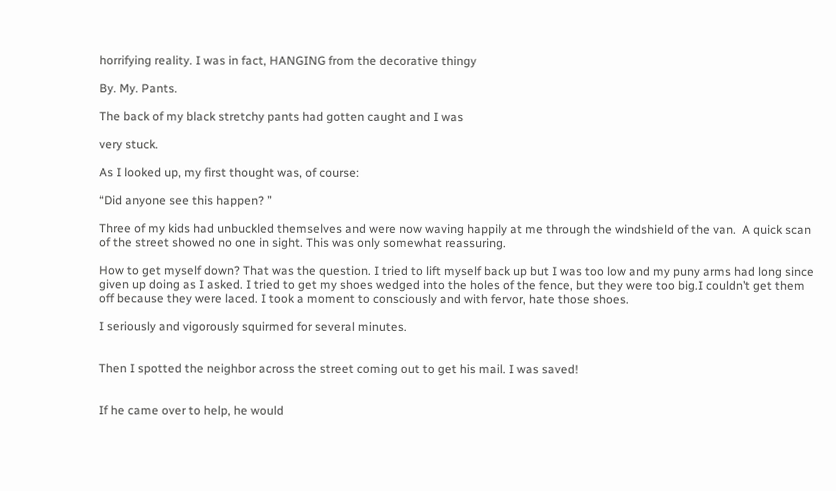horrifying reality. I was in fact, HANGING from the decorative thingy

By. My. Pants.

The back of my black stretchy pants had gotten caught and I was

very stuck.

As I looked up, my first thought was, of course:

“Did anyone see this happen? ”

Three of my kids had unbuckled themselves and were now waving happily at me through the windshield of the van.  A quick scan of the street showed no one in sight. This was only somewhat reassuring.

How to get myself down? That was the question. I tried to lift myself back up but I was too low and my puny arms had long since given up doing as I asked. I tried to get my shoes wedged into the holes of the fence, but they were too big.I couldn’t get them off because they were laced. I took a moment to consciously and with fervor, hate those shoes.

I seriously and vigorously squirmed for several minutes.


Then I spotted the neighbor across the street coming out to get his mail. I was saved!


If he came over to help, he would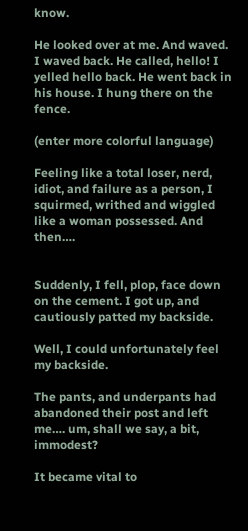know.

He looked over at me. And waved. I waved back. He called, hello! I yelled hello back. He went back in his house. I hung there on the fence.

(enter more colorful language)

Feeling like a total loser, nerd, idiot, and failure as a person, I squirmed, writhed and wiggled like a woman possessed. And then….


Suddenly, I fell, plop, face down on the cement. I got up, and cautiously patted my backside.

Well, I could unfortunately feel my backside.

The pants, and underpants had abandoned their post and left me…. um, shall we say, a bit, immodest?

It became vital to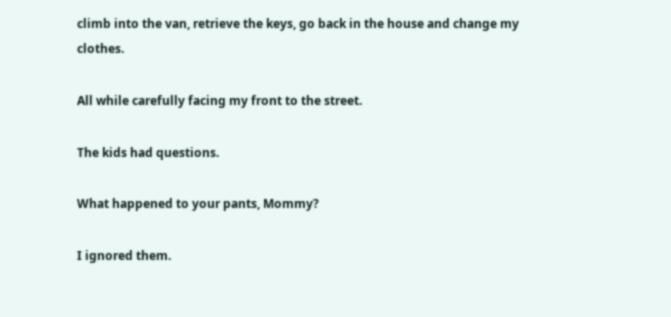climb into the van, retrieve the keys, go back in the house and change my clothes.

All while carefully facing my front to the street.

The kids had questions.

What happened to your pants, Mommy?

I ignored them.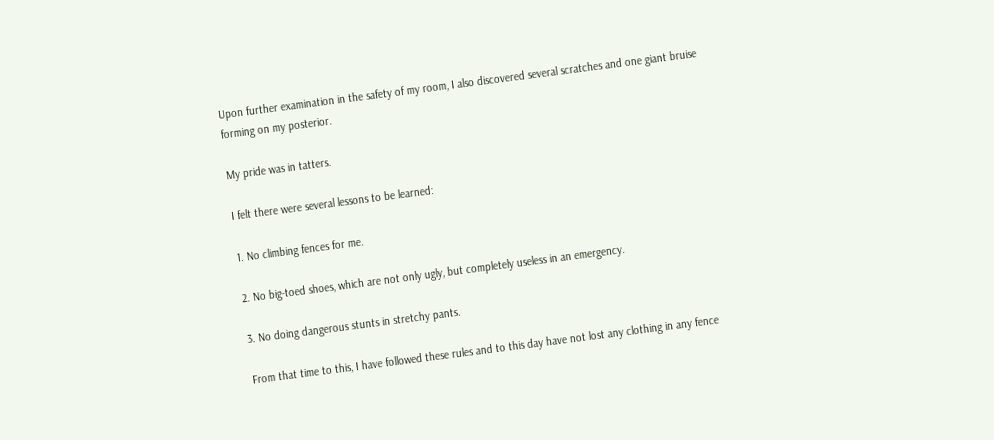Upon further examination in the safety of my room, I also discovered several scratches and one giant bruise forming on my posterior.

My pride was in tatters.

I felt there were several lessons to be learned:

1. No climbing fences for me.

2. No big-toed shoes, which are not only ugly, but completely useless in an emergency.

3. No doing dangerous stunts in stretchy pants.

From that time to this, I have followed these rules and to this day have not lost any clothing in any fence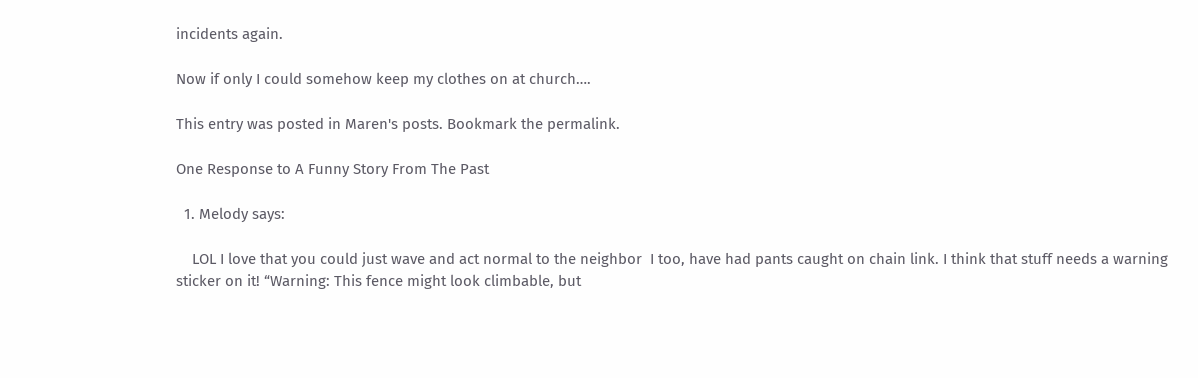incidents again.

Now if only I could somehow keep my clothes on at church….

This entry was posted in Maren's posts. Bookmark the permalink.

One Response to A Funny Story From The Past

  1. Melody says:

    LOL I love that you could just wave and act normal to the neighbor  I too, have had pants caught on chain link. I think that stuff needs a warning sticker on it! “Warning: This fence might look climbable, but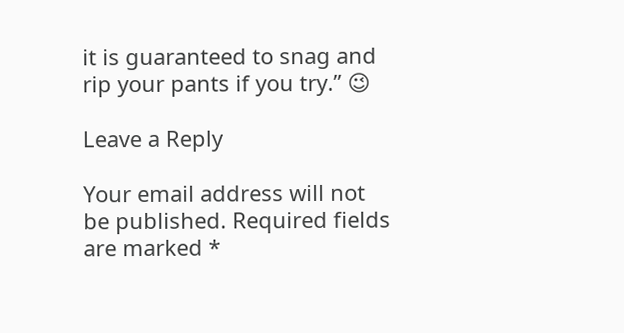it is guaranteed to snag and rip your pants if you try.” 😉

Leave a Reply

Your email address will not be published. Required fields are marked *